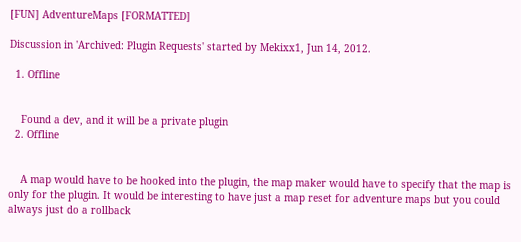[FUN] AdventureMaps [FORMATTED]

Discussion in 'Archived: Plugin Requests' started by Mekixx1, Jun 14, 2012.

  1. Offline


    Found a dev, and it will be a private plugin
  2. Offline


    A map would have to be hooked into the plugin, the map maker would have to specify that the map is only for the plugin. It would be interesting to have just a map reset for adventure maps but you could always just do a rollback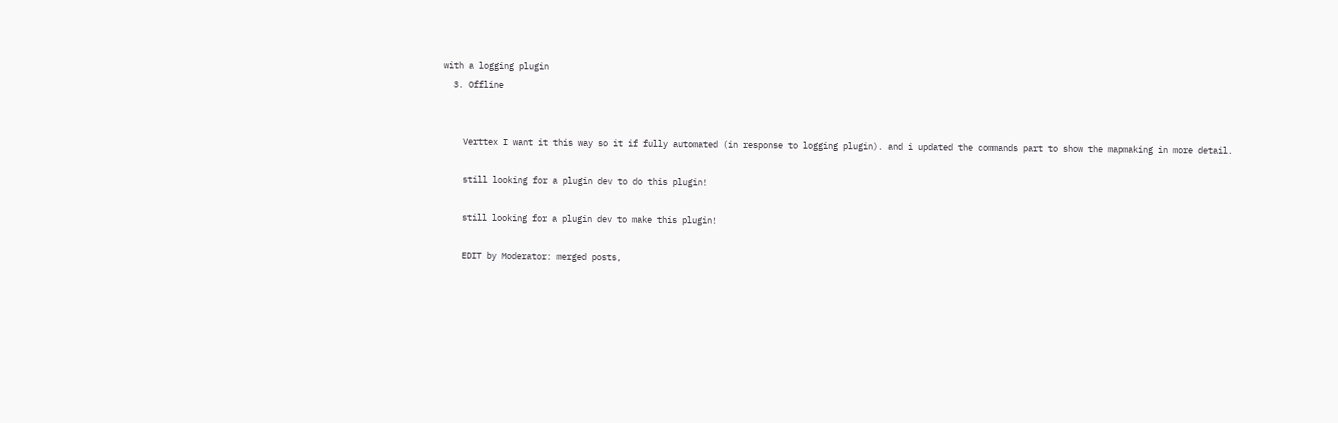with a logging plugin
  3. Offline


    Verttex I want it this way so it if fully automated (in response to logging plugin). and i updated the commands part to show the mapmaking in more detail.

    still looking for a plugin dev to do this plugin!

    still looking for a plugin dev to make this plugin!

    EDIT by Moderator: merged posts,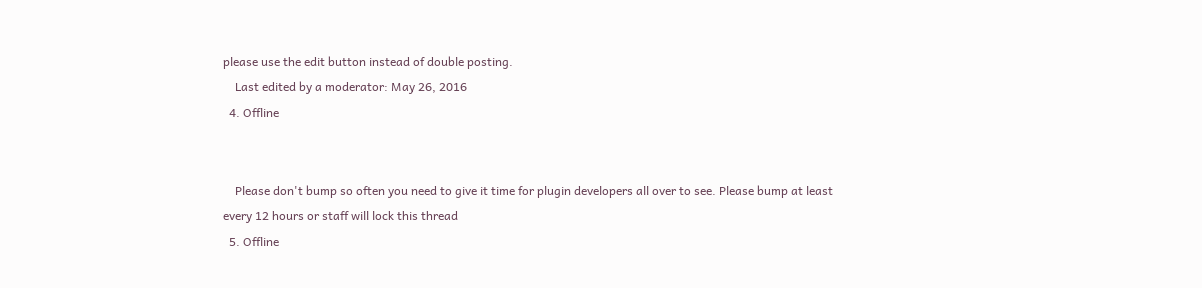please use the edit button instead of double posting.
    Last edited by a moderator: May 26, 2016
  4. Offline


    Please don't bump so often you need to give it time for plugin developers all over to see. Please bump at least every 12 hours or staff will lock this thread
  5. Offline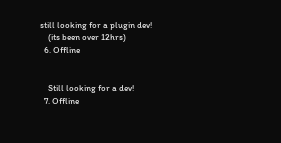still looking for a plugin dev!
    (its been over 12hrs)
  6. Offline


    Still looking for a dev!
  7. Offline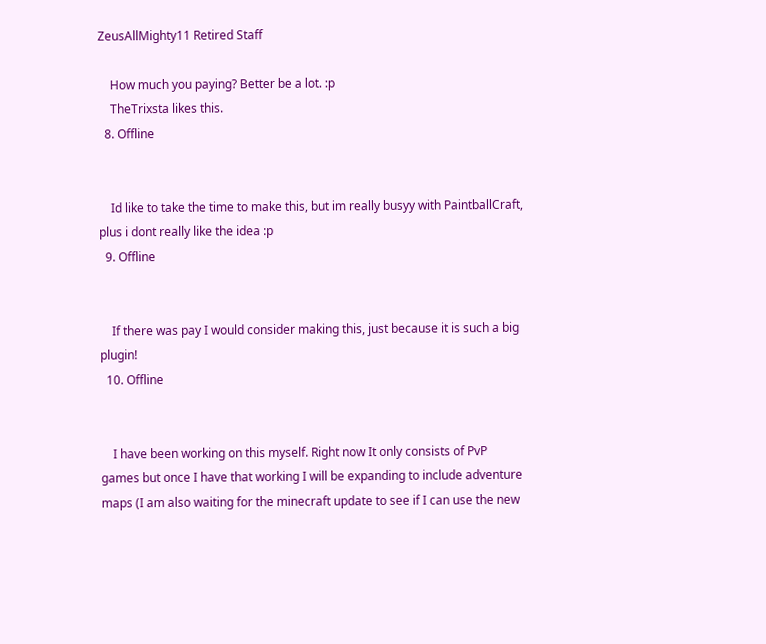ZeusAllMighty11 Retired Staff

    How much you paying? Better be a lot. :p
    TheTrixsta likes this.
  8. Offline


    Id like to take the time to make this, but im really busyy with PaintballCraft, plus i dont really like the idea :p
  9. Offline


    If there was pay I would consider making this, just because it is such a big plugin!
  10. Offline


    I have been working on this myself. Right now It only consists of PvP games but once I have that working I will be expanding to include adventure maps (I am also waiting for the minecraft update to see if I can use the new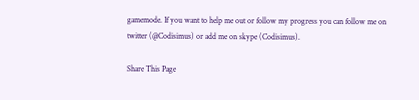gamemode. If you want to help me out or follow my progress you can follow me on twitter (@Codisimus) or add me on skype (Codisimus).

Share This Page